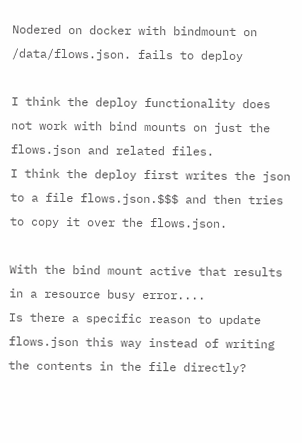Nodered on docker with bindmount on /data/flows.json. fails to deploy

I think the deploy functionality does not work with bind mounts on just the flows.json and related files.
I think the deploy first writes the json to a file flows.json.$$$ and then tries to copy it over the flows.json.

With the bind mount active that results in a resource busy error....
Is there a specific reason to update flows.json this way instead of writing the contents in the file directly?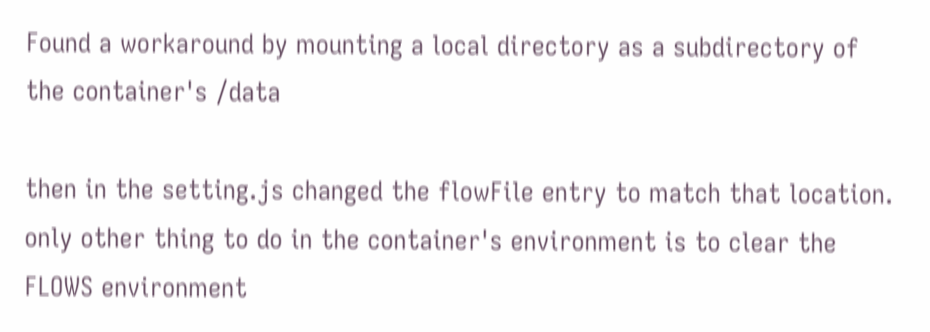Found a workaround by mounting a local directory as a subdirectory of the container's /data

then in the setting.js changed the flowFile entry to match that location.
only other thing to do in the container's environment is to clear the FLOWS environment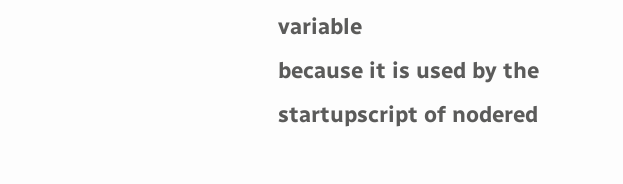variable
because it is used by the startupscript of nodered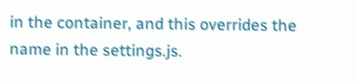in the container, and this overrides the name in the settings.js.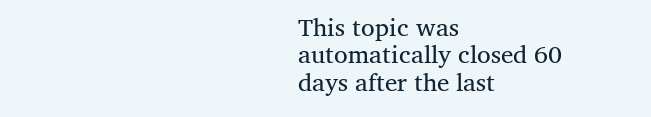This topic was automatically closed 60 days after the last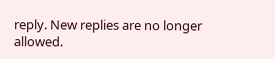reply. New replies are no longer allowed.